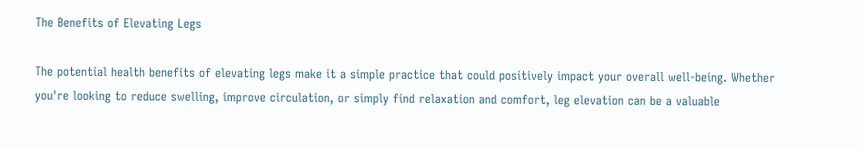The Benefits of Elevating Legs

The potential health benefits of elevating legs make it a simple practice that could positively impact your overall well-being. Whether you're looking to reduce swelling, improve circulation, or simply find relaxation and comfort, leg elevation can be a valuable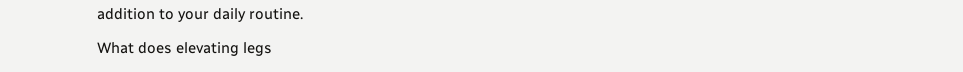addition to your daily routine.

What does elevating legs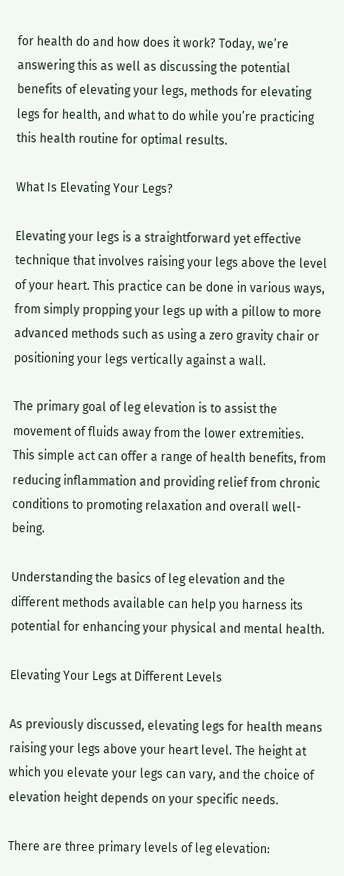for health do and how does it work? Today, we’re answering this as well as discussing the potential benefits of elevating your legs, methods for elevating legs for health, and what to do while you’re practicing this health routine for optimal results.

What Is Elevating Your Legs?

Elevating your legs is a straightforward yet effective technique that involves raising your legs above the level of your heart. This practice can be done in various ways, from simply propping your legs up with a pillow to more advanced methods such as using a zero gravity chair or positioning your legs vertically against a wall.

The primary goal of leg elevation is to assist the movement of fluids away from the lower extremities. This simple act can offer a range of health benefits, from reducing inflammation and providing relief from chronic conditions to promoting relaxation and overall well-being.

Understanding the basics of leg elevation and the different methods available can help you harness its potential for enhancing your physical and mental health.

Elevating Your Legs at Different Levels

As previously discussed, elevating legs for health means raising your legs above your heart level. The height at which you elevate your legs can vary, and the choice of elevation height depends on your specific needs.

There are three primary levels of leg elevation: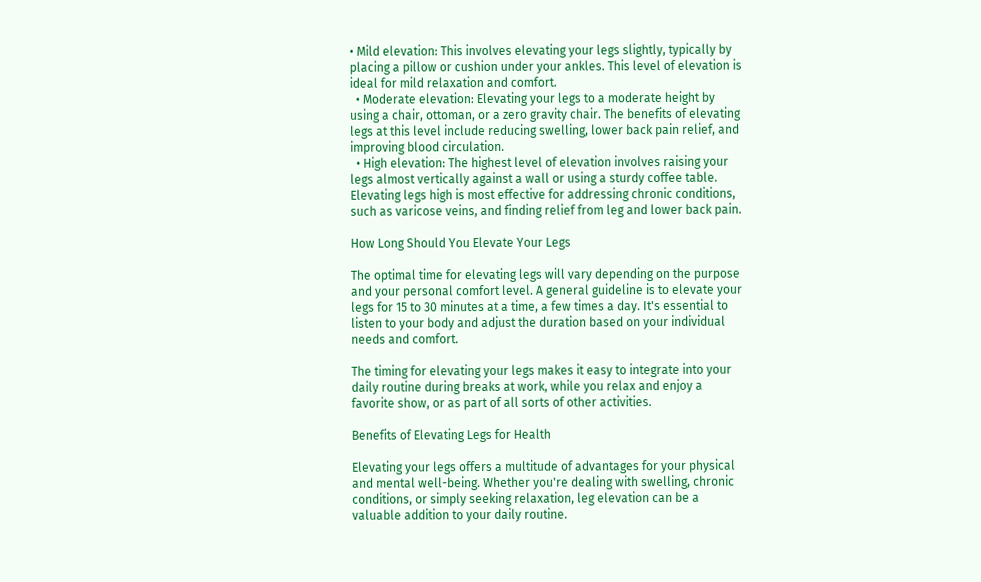• Mild elevation: This involves elevating your legs slightly, typically by placing a pillow or cushion under your ankles. This level of elevation is ideal for mild relaxation and comfort.
  • Moderate elevation: Elevating your legs to a moderate height by using a chair, ottoman, or a zero gravity chair. The benefits of elevating legs at this level include reducing swelling, lower back pain relief, and improving blood circulation.
  • High elevation: The highest level of elevation involves raising your legs almost vertically against a wall or using a sturdy coffee table. Elevating legs high is most effective for addressing chronic conditions, such as varicose veins, and finding relief from leg and lower back pain.

How Long Should You Elevate Your Legs

The optimal time for elevating legs will vary depending on the purpose and your personal comfort level. A general guideline is to elevate your legs for 15 to 30 minutes at a time, a few times a day. It's essential to listen to your body and adjust the duration based on your individual needs and comfort.

The timing for elevating your legs makes it easy to integrate into your daily routine during breaks at work, while you relax and enjoy a favorite show, or as part of all sorts of other activities.

Benefits of Elevating Legs for Health

Elevating your legs offers a multitude of advantages for your physical and mental well-being. Whether you're dealing with swelling, chronic conditions, or simply seeking relaxation, leg elevation can be a valuable addition to your daily routine.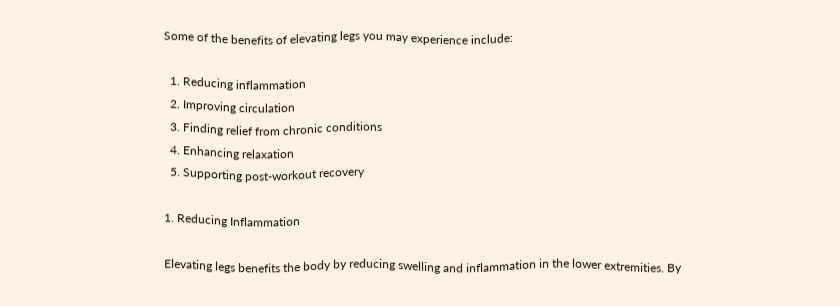Some of the benefits of elevating legs you may experience include:

  1. Reducing inflammation
  2. Improving circulation
  3. Finding relief from chronic conditions
  4. Enhancing relaxation
  5. Supporting post-workout recovery

1. Reducing Inflammation

Elevating legs benefits the body by reducing swelling and inflammation in the lower extremities. By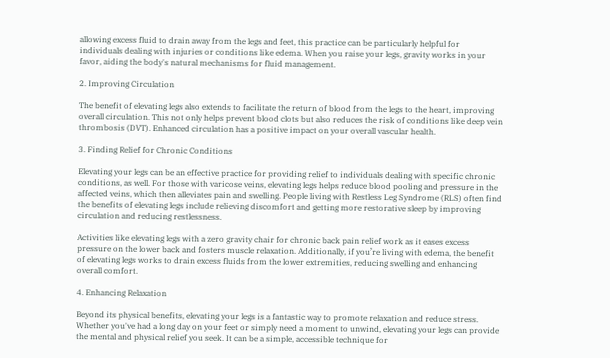allowing excess fluid to drain away from the legs and feet, this practice can be particularly helpful for individuals dealing with injuries or conditions like edema. When you raise your legs, gravity works in your favor, aiding the body's natural mechanisms for fluid management.

2. Improving Circulation

The benefit of elevating legs also extends to facilitate the return of blood from the legs to the heart, improving overall circulation. This not only helps prevent blood clots but also reduces the risk of conditions like deep vein thrombosis (DVT). Enhanced circulation has a positive impact on your overall vascular health.

3. Finding Relief for Chronic Conditions

Elevating your legs can be an effective practice for providing relief to individuals dealing with specific chronic conditions, as well. For those with varicose veins, elevating legs helps reduce blood pooling and pressure in the affected veins, which then alleviates pain and swelling. People living with Restless Leg Syndrome (RLS) often find the benefits of elevating legs include relieving discomfort and getting more restorative sleep by improving circulation and reducing restlessness.

Activities like elevating legs with a zero gravity chair for chronic back pain relief work as it eases excess pressure on the lower back and fosters muscle relaxation. Additionally, if you’re living with edema, the benefit of elevating legs works to drain excess fluids from the lower extremities, reducing swelling and enhancing overall comfort.

4. Enhancing Relaxation

Beyond its physical benefits, elevating your legs is a fantastic way to promote relaxation and reduce stress. Whether you've had a long day on your feet or simply need a moment to unwind, elevating your legs can provide the mental and physical relief you seek. It can be a simple, accessible technique for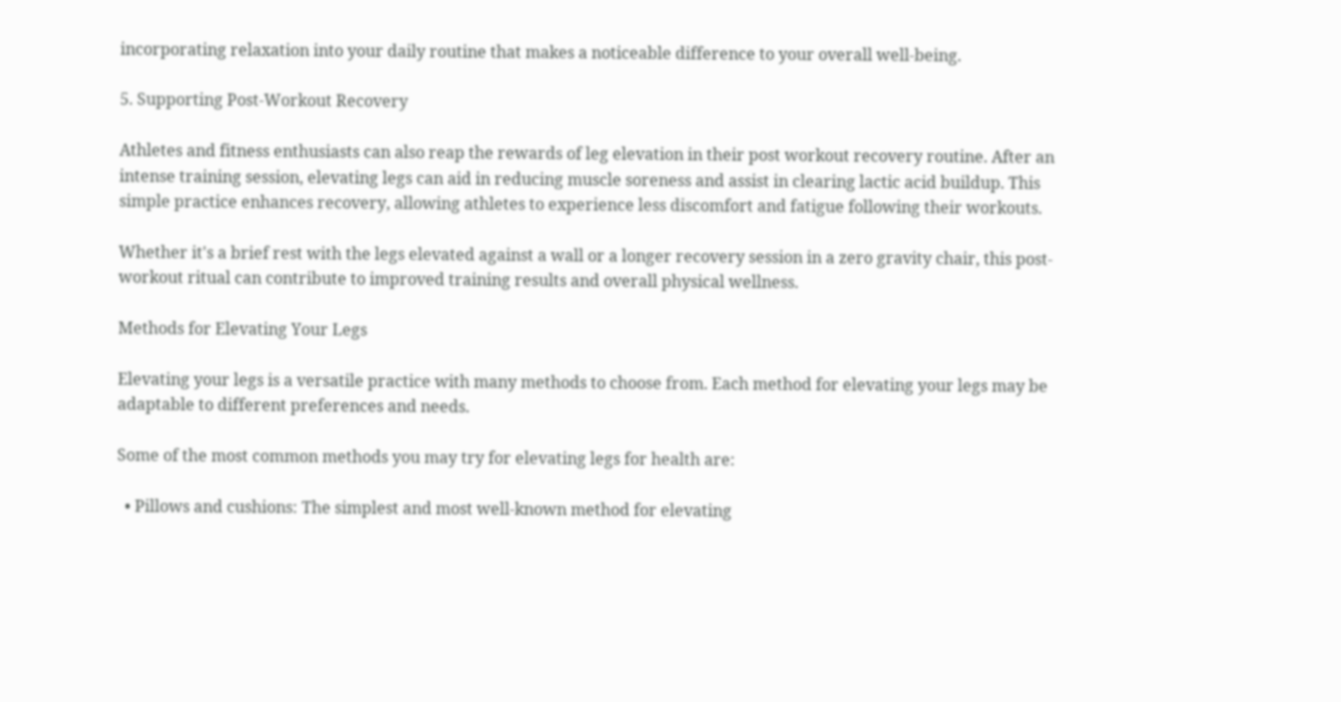incorporating relaxation into your daily routine that makes a noticeable difference to your overall well-being.

5. Supporting Post-Workout Recovery

Athletes and fitness enthusiasts can also reap the rewards of leg elevation in their post workout recovery routine. After an intense training session, elevating legs can aid in reducing muscle soreness and assist in clearing lactic acid buildup. This simple practice enhances recovery, allowing athletes to experience less discomfort and fatigue following their workouts.

Whether it's a brief rest with the legs elevated against a wall or a longer recovery session in a zero gravity chair, this post-workout ritual can contribute to improved training results and overall physical wellness.

Methods for Elevating Your Legs

Elevating your legs is a versatile practice with many methods to choose from. Each method for elevating your legs may be adaptable to different preferences and needs.

Some of the most common methods you may try for elevating legs for health are:

  • Pillows and cushions: The simplest and most well-known method for elevating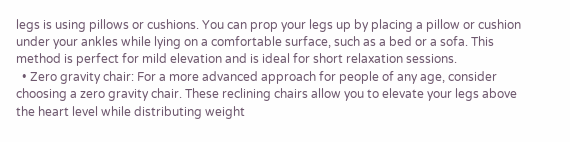legs is using pillows or cushions. You can prop your legs up by placing a pillow or cushion under your ankles while lying on a comfortable surface, such as a bed or a sofa. This method is perfect for mild elevation and is ideal for short relaxation sessions.
  • Zero gravity chair: For a more advanced approach for people of any age, consider choosing a zero gravity chair. These reclining chairs allow you to elevate your legs above the heart level while distributing weight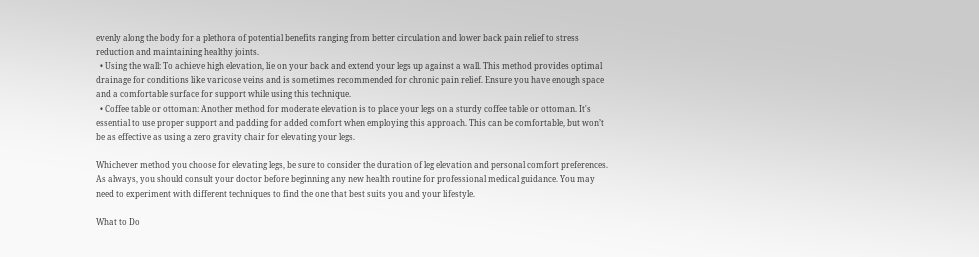evenly along the body for a plethora of potential benefits ranging from better circulation and lower back pain relief to stress reduction and maintaining healthy joints.
  • Using the wall: To achieve high elevation, lie on your back and extend your legs up against a wall. This method provides optimal drainage for conditions like varicose veins and is sometimes recommended for chronic pain relief. Ensure you have enough space and a comfortable surface for support while using this technique.
  • Coffee table or ottoman: Another method for moderate elevation is to place your legs on a sturdy coffee table or ottoman. It's essential to use proper support and padding for added comfort when employing this approach. This can be comfortable, but won’t be as effective as using a zero gravity chair for elevating your legs.

Whichever method you choose for elevating legs, be sure to consider the duration of leg elevation and personal comfort preferences. As always, you should consult your doctor before beginning any new health routine for professional medical guidance. You may need to experiment with different techniques to find the one that best suits you and your lifestyle.

What to Do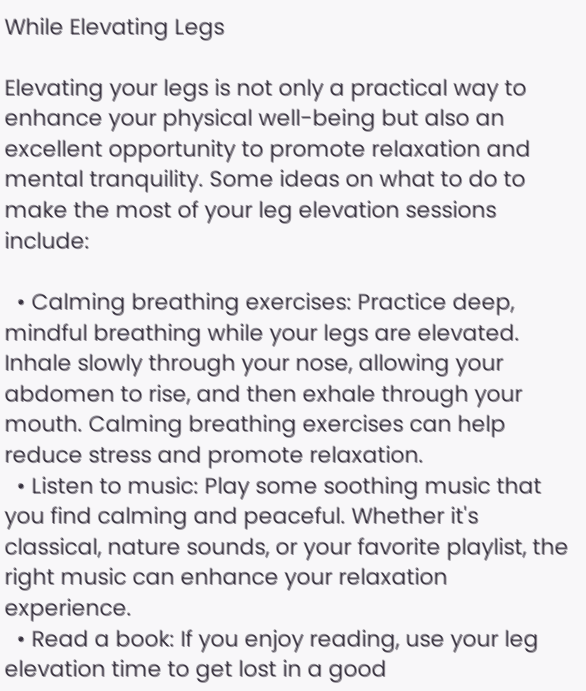While Elevating Legs

Elevating your legs is not only a practical way to enhance your physical well-being but also an excellent opportunity to promote relaxation and mental tranquility. Some ideas on what to do to make the most of your leg elevation sessions include:

  • Calming breathing exercises: Practice deep, mindful breathing while your legs are elevated. Inhale slowly through your nose, allowing your abdomen to rise, and then exhale through your mouth. Calming breathing exercises can help reduce stress and promote relaxation.
  • Listen to music: Play some soothing music that you find calming and peaceful. Whether it's classical, nature sounds, or your favorite playlist, the right music can enhance your relaxation experience.
  • Read a book: If you enjoy reading, use your leg elevation time to get lost in a good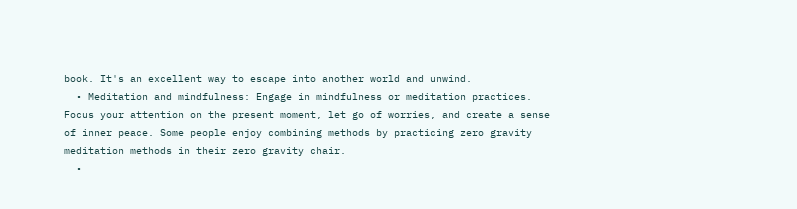book. It's an excellent way to escape into another world and unwind.
  • Meditation and mindfulness: Engage in mindfulness or meditation practices. Focus your attention on the present moment, let go of worries, and create a sense of inner peace. Some people enjoy combining methods by practicing zero gravity meditation methods in their zero gravity chair.
  •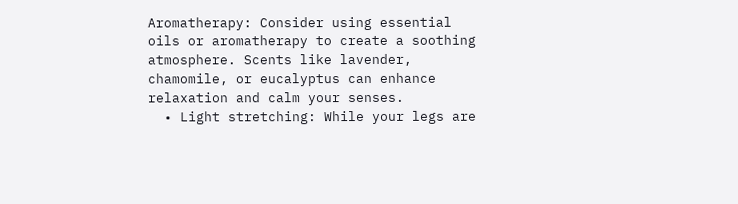Aromatherapy: Consider using essential oils or aromatherapy to create a soothing atmosphere. Scents like lavender, chamomile, or eucalyptus can enhance relaxation and calm your senses.
  • Light stretching: While your legs are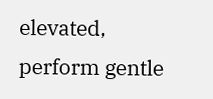elevated, perform gentle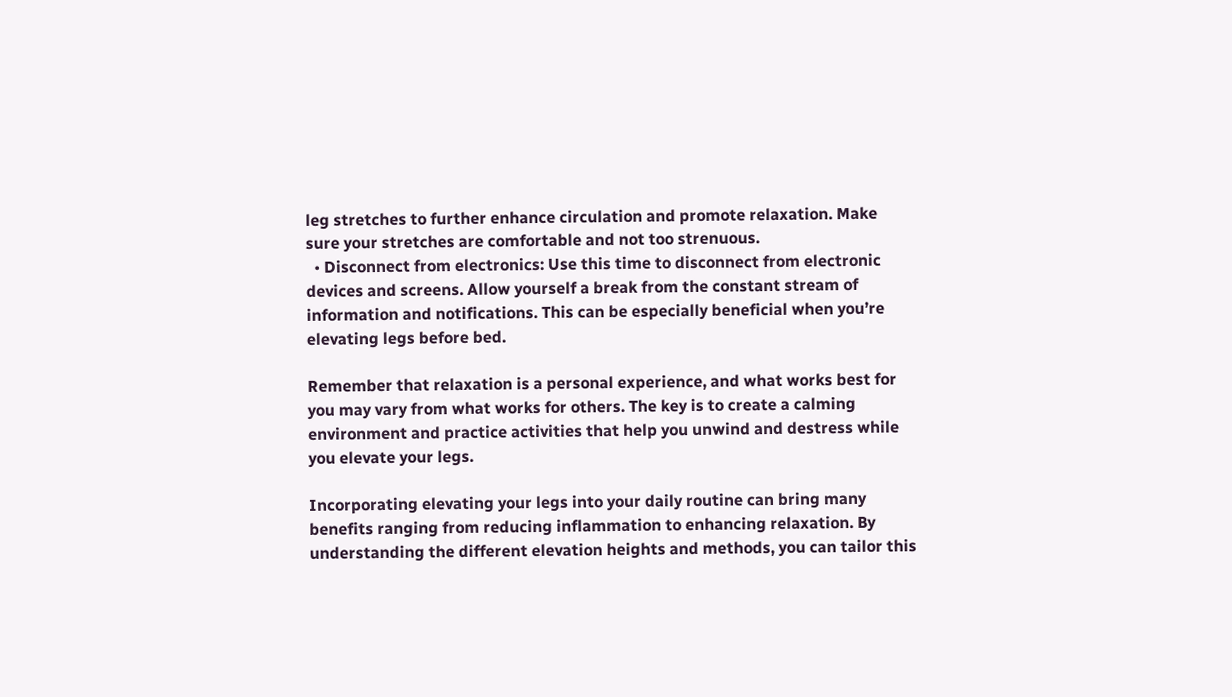leg stretches to further enhance circulation and promote relaxation. Make sure your stretches are comfortable and not too strenuous.
  • Disconnect from electronics: Use this time to disconnect from electronic devices and screens. Allow yourself a break from the constant stream of information and notifications. This can be especially beneficial when you’re elevating legs before bed.

Remember that relaxation is a personal experience, and what works best for you may vary from what works for others. The key is to create a calming environment and practice activities that help you unwind and destress while you elevate your legs.

Incorporating elevating your legs into your daily routine can bring many benefits ranging from reducing inflammation to enhancing relaxation. By understanding the different elevation heights and methods, you can tailor this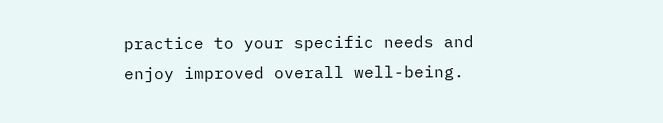practice to your specific needs and enjoy improved overall well-being.